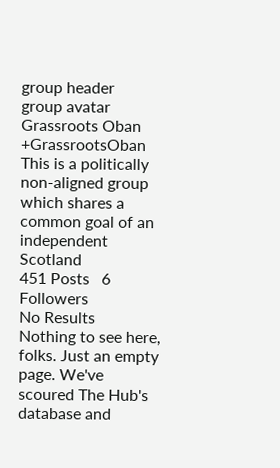group header
group avatar
Grassroots Oban +GrassrootsOban
This is a politically non-aligned group which shares a common goal of an independent Scotland
451 Posts   6 Followers
No Results
Nothing to see here, folks. Just an empty page. We've scoured The Hub's database and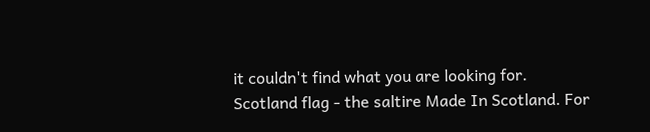it couldn't find what you are looking for.
Scotland flag - the saltire Made In Scotland. For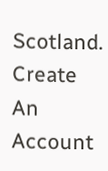Scotland.
Create An Account